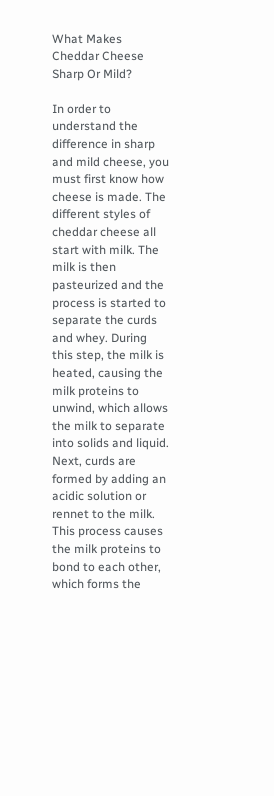What Makes Cheddar Cheese Sharp Or Mild?

In order to understand the difference in sharp and mild cheese, you must first know how cheese is made. The different styles of cheddar cheese all start with milk. The milk is then pasteurized and the process is started to separate the curds and whey. During this step, the milk is heated, causing the milk proteins to unwind, which allows the milk to separate into solids and liquid. Next, curds are formed by adding an acidic solution or rennet to the milk. This process causes the milk proteins to bond to each other, which forms the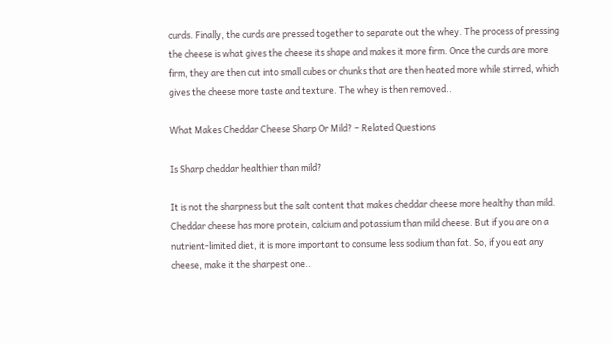curds. Finally, the curds are pressed together to separate out the whey. The process of pressing the cheese is what gives the cheese its shape and makes it more firm. Once the curds are more firm, they are then cut into small cubes or chunks that are then heated more while stirred, which gives the cheese more taste and texture. The whey is then removed..

What Makes Cheddar Cheese Sharp Or Mild? – Related Questions

Is Sharp cheddar healthier than mild?

It is not the sharpness but the salt content that makes cheddar cheese more healthy than mild. Cheddar cheese has more protein, calcium and potassium than mild cheese. But if you are on a nutrient-limited diet, it is more important to consume less sodium than fat. So, if you eat any cheese, make it the sharpest one..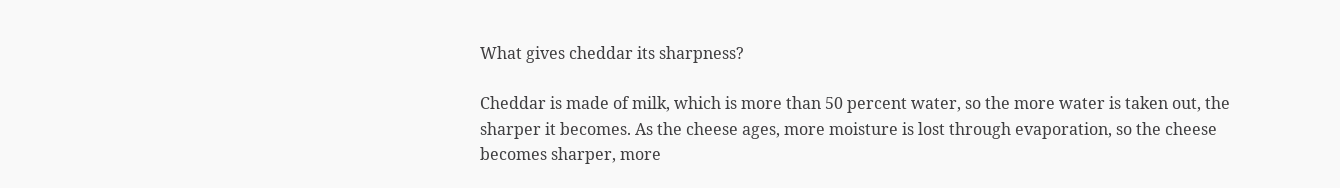What gives cheddar its sharpness?

Cheddar is made of milk, which is more than 50 percent water, so the more water is taken out, the sharper it becomes. As the cheese ages, more moisture is lost through evaporation, so the cheese becomes sharper, more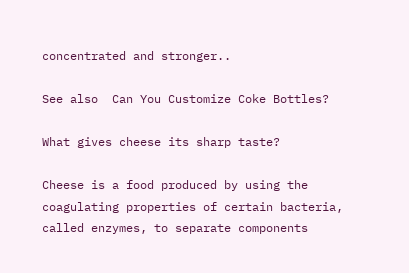concentrated and stronger..

See also  Can You Customize Coke Bottles?

What gives cheese its sharp taste?

Cheese is a food produced by using the coagulating properties of certain bacteria, called enzymes, to separate components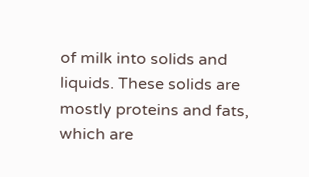of milk into solids and liquids. These solids are mostly proteins and fats, which are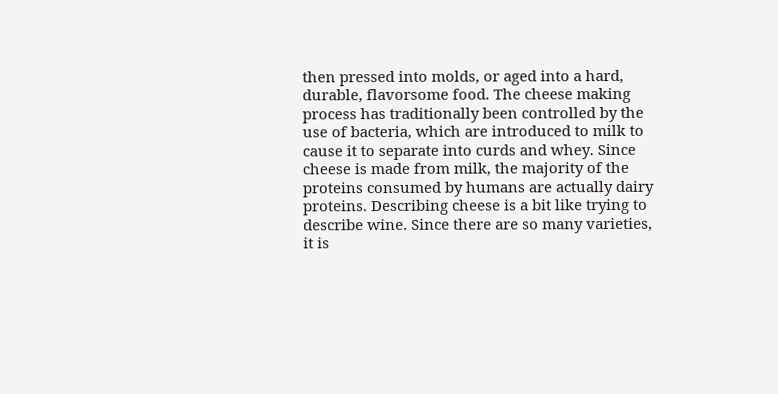then pressed into molds, or aged into a hard, durable, flavorsome food. The cheese making process has traditionally been controlled by the use of bacteria, which are introduced to milk to cause it to separate into curds and whey. Since cheese is made from milk, the majority of the proteins consumed by humans are actually dairy proteins. Describing cheese is a bit like trying to describe wine. Since there are so many varieties, it is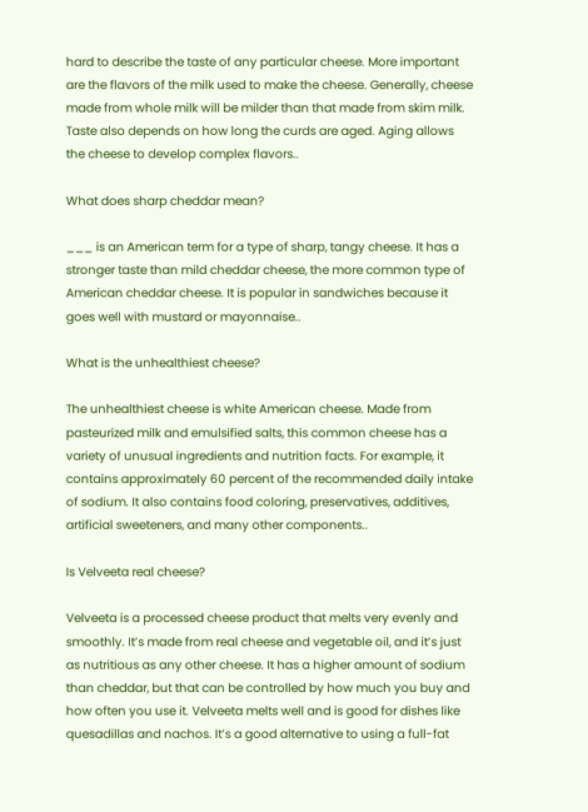hard to describe the taste of any particular cheese. More important are the flavors of the milk used to make the cheese. Generally, cheese made from whole milk will be milder than that made from skim milk. Taste also depends on how long the curds are aged. Aging allows the cheese to develop complex flavors..

What does sharp cheddar mean?

___ is an American term for a type of sharp, tangy cheese. It has a stronger taste than mild cheddar cheese, the more common type of American cheddar cheese. It is popular in sandwiches because it goes well with mustard or mayonnaise..

What is the unhealthiest cheese?

The unhealthiest cheese is white American cheese. Made from pasteurized milk and emulsified salts, this common cheese has a variety of unusual ingredients and nutrition facts. For example, it contains approximately 60 percent of the recommended daily intake of sodium. It also contains food coloring, preservatives, additives, artificial sweeteners, and many other components..

Is Velveeta real cheese?

Velveeta is a processed cheese product that melts very evenly and smoothly. It’s made from real cheese and vegetable oil, and it’s just as nutritious as any other cheese. It has a higher amount of sodium than cheddar, but that can be controlled by how much you buy and how often you use it. Velveeta melts well and is good for dishes like quesadillas and nachos. It’s a good alternative to using a full-fat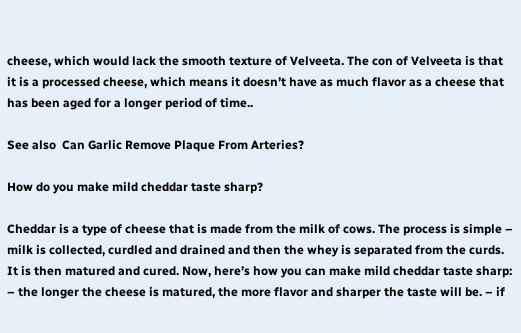cheese, which would lack the smooth texture of Velveeta. The con of Velveeta is that it is a processed cheese, which means it doesn’t have as much flavor as a cheese that has been aged for a longer period of time..

See also  Can Garlic Remove Plaque From Arteries?

How do you make mild cheddar taste sharp?

Cheddar is a type of cheese that is made from the milk of cows. The process is simple – milk is collected, curdled and drained and then the whey is separated from the curds. It is then matured and cured. Now, here’s how you can make mild cheddar taste sharp: – the longer the cheese is matured, the more flavor and sharper the taste will be. – if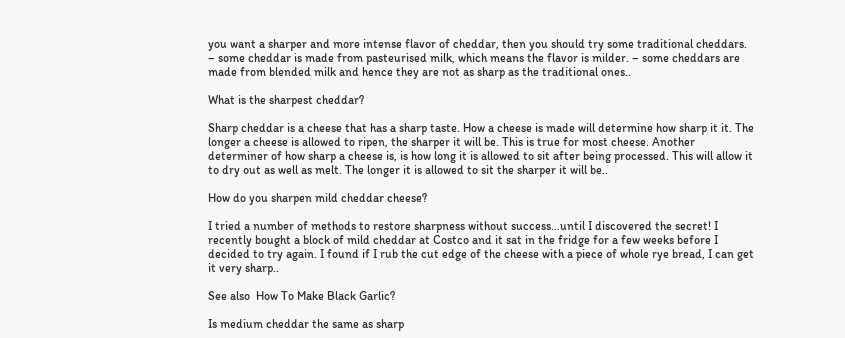you want a sharper and more intense flavor of cheddar, then you should try some traditional cheddars. – some cheddar is made from pasteurised milk, which means the flavor is milder. – some cheddars are made from blended milk and hence they are not as sharp as the traditional ones..

What is the sharpest cheddar?

Sharp cheddar is a cheese that has a sharp taste. How a cheese is made will determine how sharp it it. The longer a cheese is allowed to ripen, the sharper it will be. This is true for most cheese. Another determiner of how sharp a cheese is, is how long it is allowed to sit after being processed. This will allow it to dry out as well as melt. The longer it is allowed to sit the sharper it will be..

How do you sharpen mild cheddar cheese?

I tried a number of methods to restore sharpness without success…until I discovered the secret! I recently bought a block of mild cheddar at Costco and it sat in the fridge for a few weeks before I decided to try again. I found if I rub the cut edge of the cheese with a piece of whole rye bread, I can get it very sharp..

See also  How To Make Black Garlic?

Is medium cheddar the same as sharp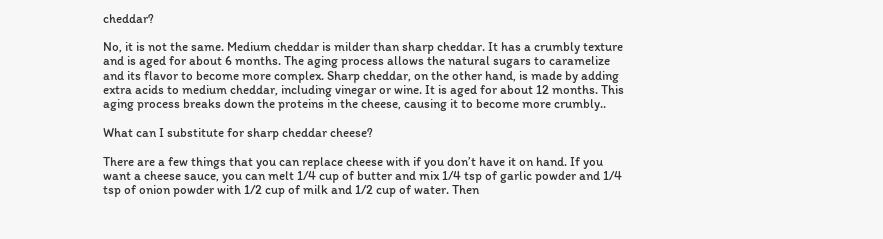cheddar?

No, it is not the same. Medium cheddar is milder than sharp cheddar. It has a crumbly texture and is aged for about 6 months. The aging process allows the natural sugars to caramelize and its flavor to become more complex. Sharp cheddar, on the other hand, is made by adding extra acids to medium cheddar, including vinegar or wine. It is aged for about 12 months. This aging process breaks down the proteins in the cheese, causing it to become more crumbly..

What can I substitute for sharp cheddar cheese?

There are a few things that you can replace cheese with if you don’t have it on hand. If you want a cheese sauce, you can melt 1/4 cup of butter and mix 1/4 tsp of garlic powder and 1/4 tsp of onion powder with 1/2 cup of milk and 1/2 cup of water. Then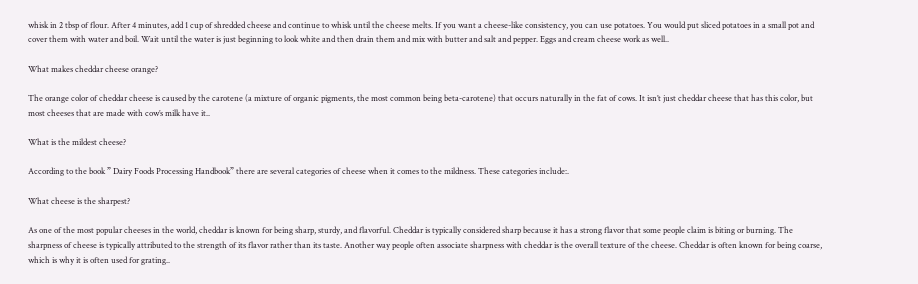whisk in 2 tbsp of flour. After 4 minutes, add 1 cup of shredded cheese and continue to whisk until the cheese melts. If you want a cheese-like consistency, you can use potatoes. You would put sliced potatoes in a small pot and cover them with water and boil. Wait until the water is just beginning to look white and then drain them and mix with butter and salt and pepper. Eggs and cream cheese work as well..

What makes cheddar cheese orange?

The orange color of cheddar cheese is caused by the carotene (a mixture of organic pigments, the most common being beta-carotene) that occurs naturally in the fat of cows. It isn’t just cheddar cheese that has this color, but most cheeses that are made with cow’s milk have it..

What is the mildest cheese?

According to the book ” Dairy Foods Processing Handbook” there are several categories of cheese when it comes to the mildness. These categories include:.

What cheese is the sharpest?

As one of the most popular cheeses in the world, cheddar is known for being sharp, sturdy, and flavorful. Cheddar is typically considered sharp because it has a strong flavor that some people claim is biting or burning. The sharpness of cheese is typically attributed to the strength of its flavor rather than its taste. Another way people often associate sharpness with cheddar is the overall texture of the cheese. Cheddar is often known for being coarse, which is why it is often used for grating..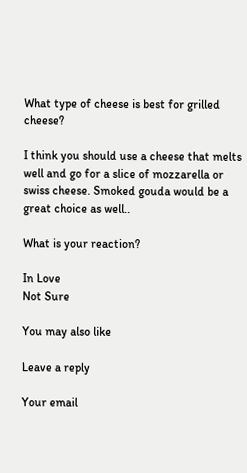What type of cheese is best for grilled cheese?

I think you should use a cheese that melts well and go for a slice of mozzarella or swiss cheese. Smoked gouda would be a great choice as well..

What is your reaction?

In Love
Not Sure

You may also like

Leave a reply

Your email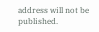address will not be published.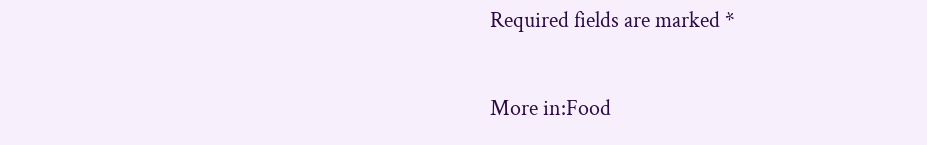Required fields are marked *

More in:Food